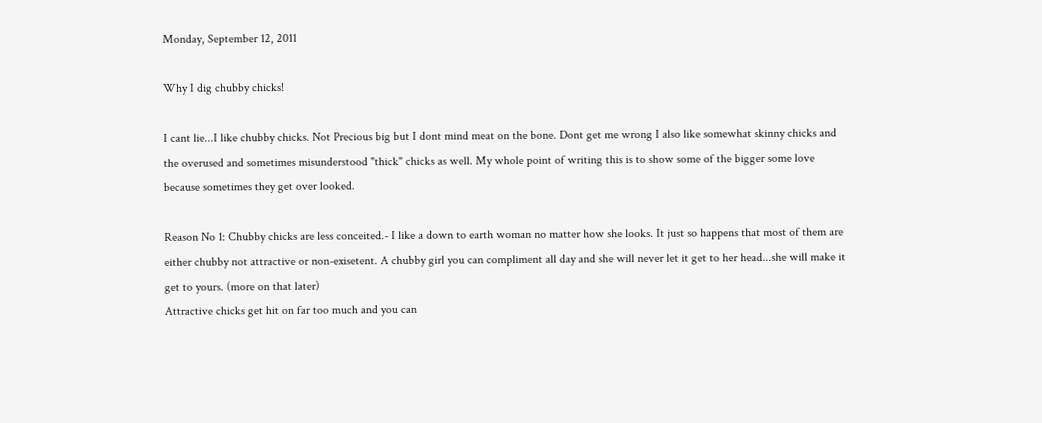Monday, September 12, 2011

Why I dig chubby chicks!

I cant lie...I like chubby chicks. Not Precious big but I dont mind meat on the bone. Dont get me wrong I also like somewhat skinny chicks and the overused and sometimes misunderstood "thick" chicks as well. My whole point of writing this is to show some of the bigger some love because sometimes they get over looked.

Reason No 1: Chubby chicks are less conceited.- I like a down to earth woman no matter how she looks. It just so happens that most of them are either chubby not attractive or non-exisetent. A chubby girl you can compliment all day and she will never let it get to her head...she will make it get to yours. (more on that later)
Attractive chicks get hit on far too much and you can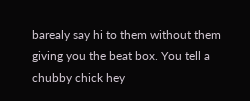barealy say hi to them without them giving you the beat box. You tell a chubby chick hey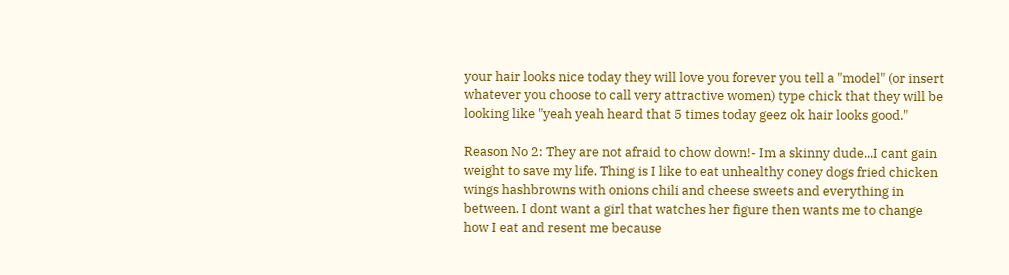your hair looks nice today they will love you forever you tell a "model" (or insert whatever you choose to call very attractive women) type chick that they will be looking like "yeah yeah heard that 5 times today geez ok hair looks good."

Reason No 2: They are not afraid to chow down!- Im a skinny dude...I cant gain weight to save my life. Thing is I like to eat unhealthy coney dogs fried chicken wings hashbrowns with onions chili and cheese sweets and everything in between. I dont want a girl that watches her figure then wants me to change how I eat and resent me because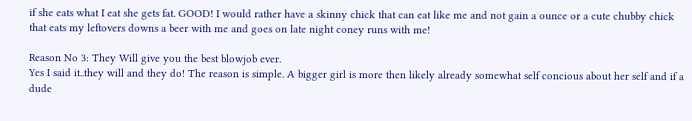if she eats what I eat she gets fat. GOOD! I would rather have a skinny chick that can eat like me and not gain a ounce or a cute chubby chick that eats my leftovers downs a beer with me and goes on late night coney runs with me!

Reason No 3: They Will give you the best blowjob ever.
Yes I said it..they will and they do! The reason is simple. A bigger girl is more then likely already somewhat self concious about her self and if a dude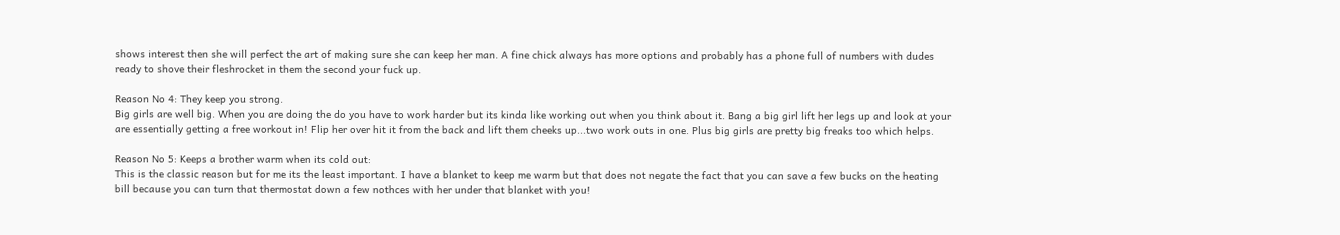shows interest then she will perfect the art of making sure she can keep her man. A fine chick always has more options and probably has a phone full of numbers with dudes ready to shove their fleshrocket in them the second your fuck up.

Reason No 4: They keep you strong.
Big girls are well big. When you are doing the do you have to work harder but its kinda like working out when you think about it. Bang a big girl lift her legs up and look at your are essentially getting a free workout in! Flip her over hit it from the back and lift them cheeks up...two work outs in one. Plus big girls are pretty big freaks too which helps.

Reason No 5: Keeps a brother warm when its cold out:
This is the classic reason but for me its the least important. I have a blanket to keep me warm but that does not negate the fact that you can save a few bucks on the heating bill because you can turn that thermostat down a few nothces with her under that blanket with you!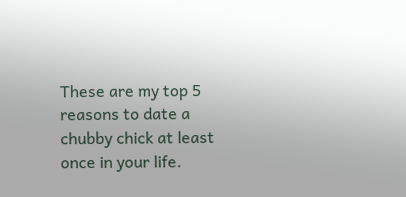These are my top 5 reasons to date a chubby chick at least once in your life.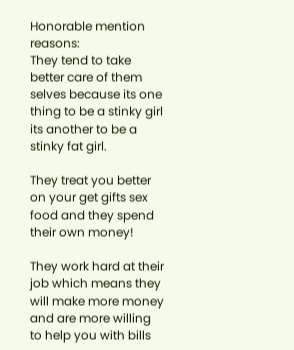Honorable mention reasons:
They tend to take better care of them selves because its one thing to be a stinky girl its another to be a stinky fat girl.

They treat you better on your get gifts sex food and they spend their own money!

They work hard at their job which means they will make more money and are more willing to help you with bills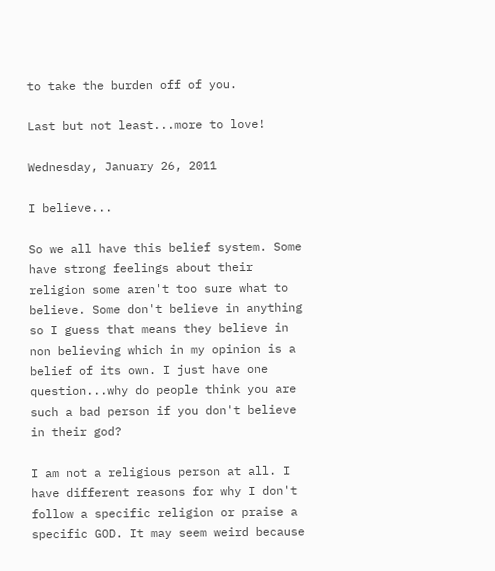to take the burden off of you.

Last but not least...more to love!

Wednesday, January 26, 2011

I believe...

So we all have this belief system. Some have strong feelings about their religion some aren't too sure what to believe. Some don't believe in anything so I guess that means they believe in non believing which in my opinion is a belief of its own. I just have one question...why do people think you are such a bad person if you don't believe in their god?

I am not a religious person at all. I have different reasons for why I don't follow a specific religion or praise a specific GOD. It may seem weird because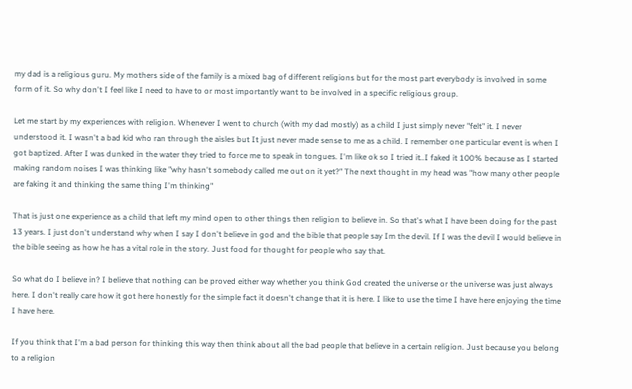my dad is a religious guru. My mothers side of the family is a mixed bag of different religions but for the most part everybody is involved in some form of it. So why don't I feel like I need to have to or most importantly want to be involved in a specific religious group.

Let me start by my experiences with religion. Whenever I went to church (with my dad mostly) as a child I just simply never "felt" it. I never understood it. I wasn't a bad kid who ran through the aisles but It just never made sense to me as a child. I remember one particular event is when I got baptized. After I was dunked in the water they tried to force me to speak in tongues. I'm like ok so I tried it..I faked it 100% because as I started making random noises I was thinking like "why hasn't somebody called me out on it yet?" The next thought in my head was "how many other people are faking it and thinking the same thing I'm thinking"

That is just one experience as a child that left my mind open to other things then religion to believe in. So that's what I have been doing for the past 13 years. I just don't understand why when I say I don't believe in god and the bible that people say Im the devil. If I was the devil I would believe in the bible seeing as how he has a vital role in the story. Just food for thought for people who say that.

So what do I believe in? I believe that nothing can be proved either way whether you think God created the universe or the universe was just always here. I don't really care how it got here honestly for the simple fact it doesn't change that it is here. I like to use the time I have here enjoying the time I have here.

If you think that I'm a bad person for thinking this way then think about all the bad people that believe in a certain religion. Just because you belong to a religion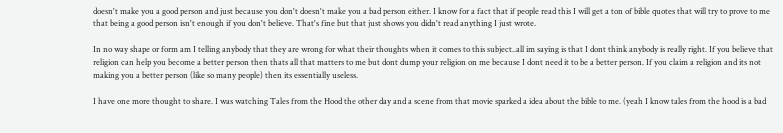doesn't make you a good person and just because you don't doesn't make you a bad person either. I know for a fact that if people read this I will get a ton of bible quotes that will try to prove to me that being a good person isn't enough if you don't believe. That's fine but that just shows you didn't read anything I just wrote.

In no way shape or form am I telling anybody that they are wrong for what their thoughts when it comes to this subject..all im saying is that I dont think anybody is really right. If you believe that religion can help you become a better person then thats all that matters to me but dont dump your religion on me because I dont need it to be a better person. If you claim a religion and its not making you a better person (like so many people) then its essentially useless.

I have one more thought to share. I was watching Tales from the Hood the other day and a scene from that movie sparked a idea about the bible to me. (yeah I know tales from the hood is a bad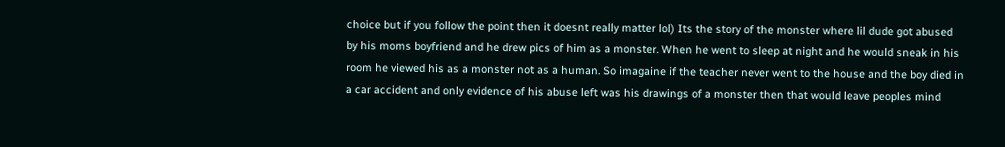choice but if you follow the point then it doesnt really matter lol) Its the story of the monster where lil dude got abused by his moms boyfriend and he drew pics of him as a monster. When he went to sleep at night and he would sneak in his room he viewed his as a monster not as a human. So imagaine if the teacher never went to the house and the boy died in a car accident and only evidence of his abuse left was his drawings of a monster then that would leave peoples mind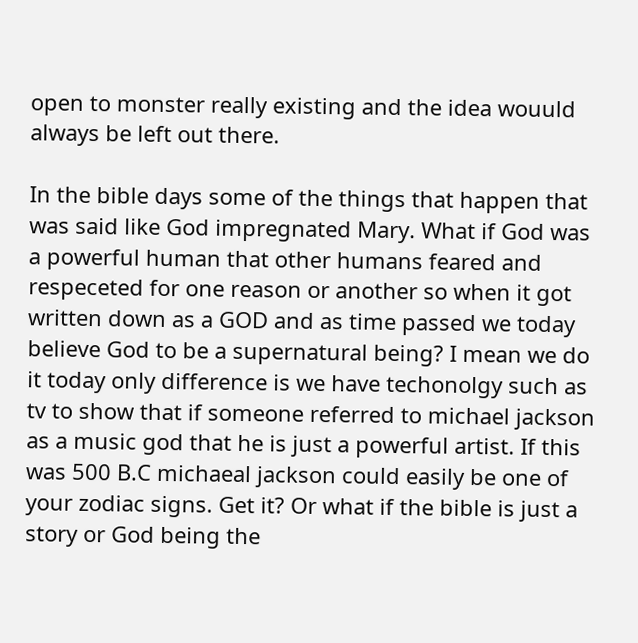open to monster really existing and the idea wouuld always be left out there.

In the bible days some of the things that happen that was said like God impregnated Mary. What if God was a powerful human that other humans feared and respeceted for one reason or another so when it got written down as a GOD and as time passed we today believe God to be a supernatural being? I mean we do it today only difference is we have techonolgy such as tv to show that if someone referred to michael jackson as a music god that he is just a powerful artist. If this was 500 B.C michaeal jackson could easily be one of your zodiac signs. Get it? Or what if the bible is just a story or God being the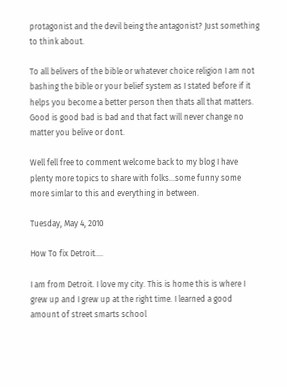protagonist and the devil being the antagonist? Just something to think about.

To all belivers of the bible or whatever choice religion I am not bashing the bible or your belief system as I stated before if it helps you become a better person then thats all that matters. Good is good bad is bad and that fact will never change no matter you belive or dont.

Well fell free to comment welcome back to my blog I have plenty more topics to share with folks...some funny some more simlar to this and everything in between.

Tuesday, May 4, 2010

How To fix Detroit....

I am from Detroit. I love my city. This is home this is where I grew up and I grew up at the right time. I learned a good amount of street smarts school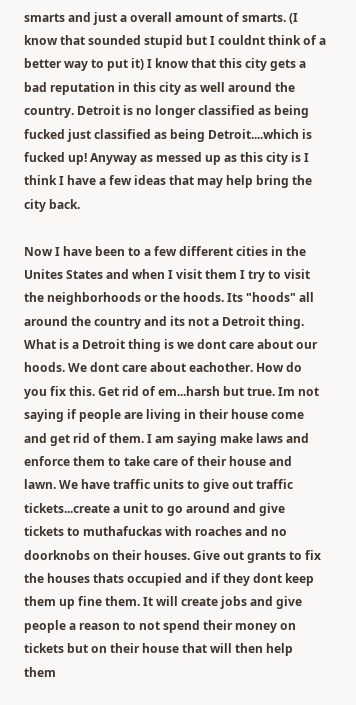smarts and just a overall amount of smarts. (I know that sounded stupid but I couldnt think of a better way to put it) I know that this city gets a bad reputation in this city as well around the country. Detroit is no longer classified as being fucked just classified as being Detroit....which is fucked up! Anyway as messed up as this city is I think I have a few ideas that may help bring the city back.

Now I have been to a few different cities in the Unites States and when I visit them I try to visit the neighborhoods or the hoods. Its "hoods" all around the country and its not a Detroit thing. What is a Detroit thing is we dont care about our hoods. We dont care about eachother. How do you fix this. Get rid of em...harsh but true. Im not saying if people are living in their house come and get rid of them. I am saying make laws and enforce them to take care of their house and lawn. We have traffic units to give out traffic tickets...create a unit to go around and give tickets to muthafuckas with roaches and no doorknobs on their houses. Give out grants to fix the houses thats occupied and if they dont keep them up fine them. It will create jobs and give people a reason to not spend their money on tickets but on their house that will then help them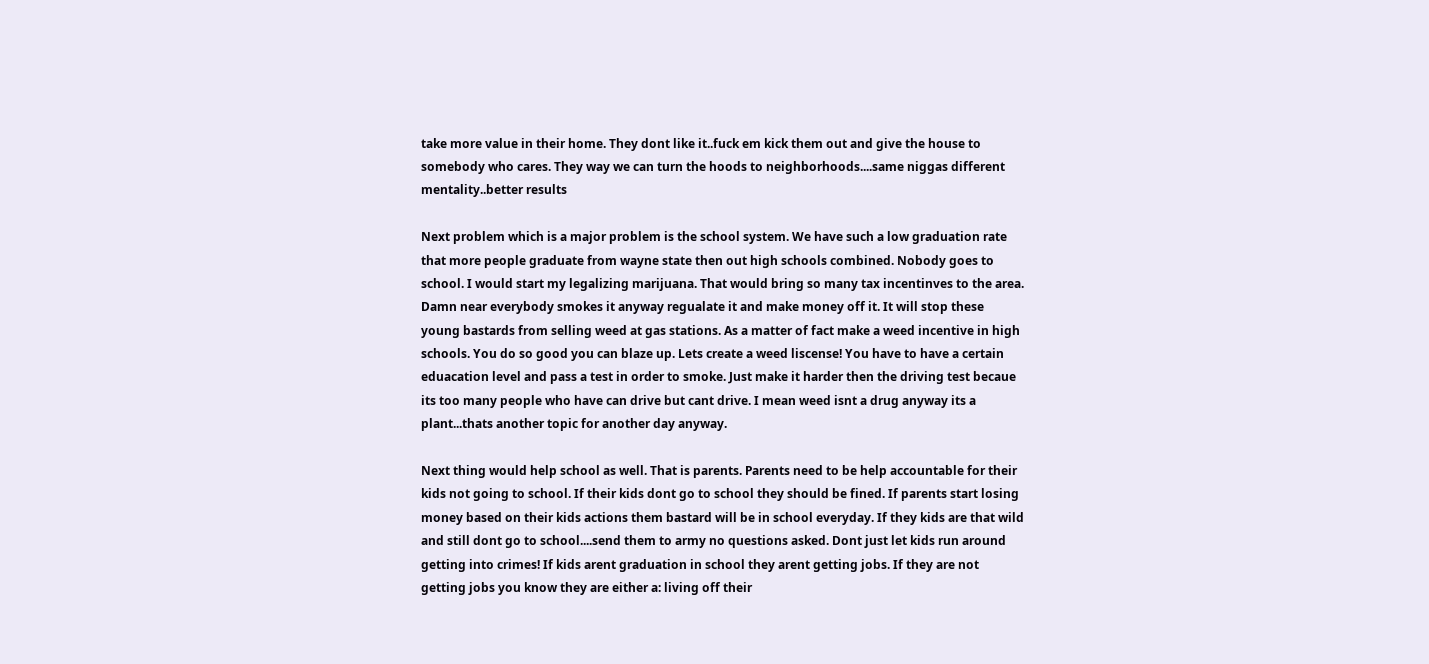take more value in their home. They dont like it..fuck em kick them out and give the house to somebody who cares. They way we can turn the hoods to neighborhoods....same niggas different mentality..better results

Next problem which is a major problem is the school system. We have such a low graduation rate that more people graduate from wayne state then out high schools combined. Nobody goes to school. I would start my legalizing marijuana. That would bring so many tax incentinves to the area. Damn near everybody smokes it anyway regualate it and make money off it. It will stop these young bastards from selling weed at gas stations. As a matter of fact make a weed incentive in high schools. You do so good you can blaze up. Lets create a weed liscense! You have to have a certain eduacation level and pass a test in order to smoke. Just make it harder then the driving test becaue its too many people who have can drive but cant drive. I mean weed isnt a drug anyway its a plant...thats another topic for another day anyway.

Next thing would help school as well. That is parents. Parents need to be help accountable for their kids not going to school. If their kids dont go to school they should be fined. If parents start losing money based on their kids actions them bastard will be in school everyday. If they kids are that wild and still dont go to school....send them to army no questions asked. Dont just let kids run around getting into crimes! If kids arent graduation in school they arent getting jobs. If they are not getting jobs you know they are either a: living off their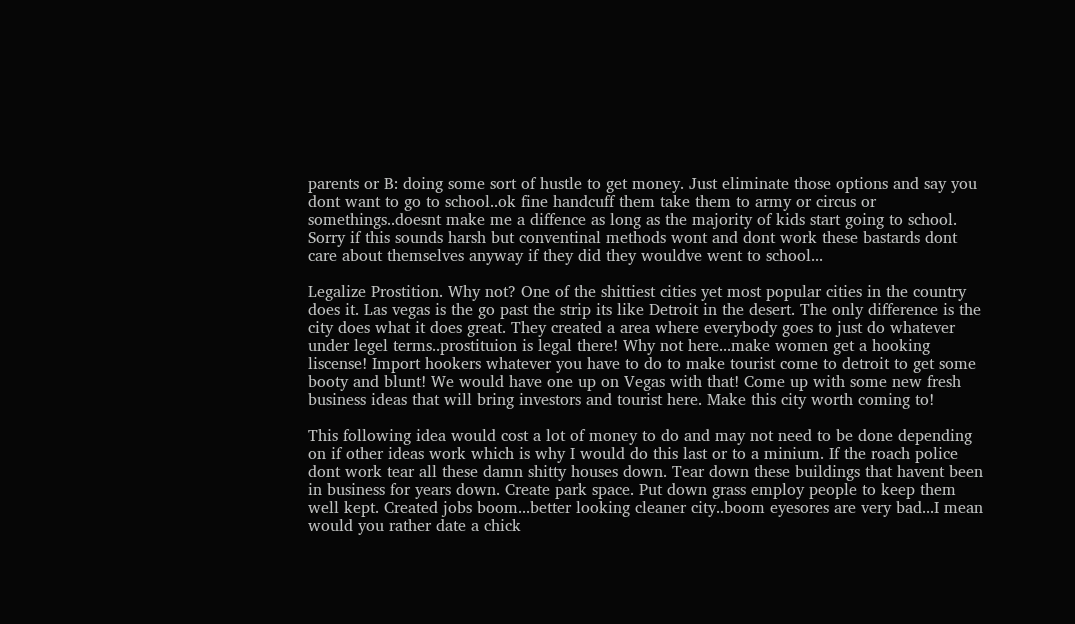parents or B: doing some sort of hustle to get money. Just eliminate those options and say you dont want to go to school..ok fine handcuff them take them to army or circus or somethings..doesnt make me a diffence as long as the majority of kids start going to school. Sorry if this sounds harsh but conventinal methods wont and dont work these bastards dont care about themselves anyway if they did they wouldve went to school...

Legalize Prostition. Why not? One of the shittiest cities yet most popular cities in the country does it. Las vegas is the go past the strip its like Detroit in the desert. The only difference is the city does what it does great. They created a area where everybody goes to just do whatever under legel terms..prostituion is legal there! Why not here...make women get a hooking liscense! Import hookers whatever you have to do to make tourist come to detroit to get some booty and blunt! We would have one up on Vegas with that! Come up with some new fresh business ideas that will bring investors and tourist here. Make this city worth coming to!

This following idea would cost a lot of money to do and may not need to be done depending on if other ideas work which is why I would do this last or to a minium. If the roach police dont work tear all these damn shitty houses down. Tear down these buildings that havent been in business for years down. Create park space. Put down grass employ people to keep them well kept. Created jobs boom...better looking cleaner city..boom eyesores are very bad...I mean would you rather date a chick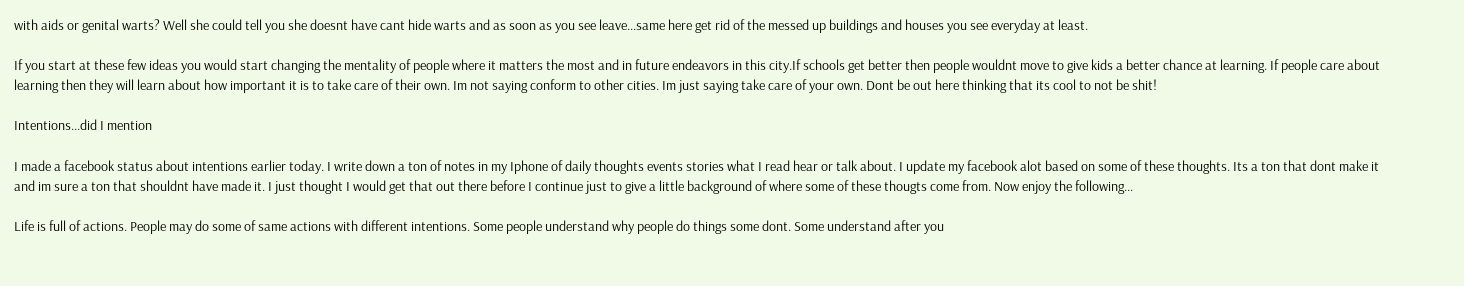with aids or genital warts? Well she could tell you she doesnt have cant hide warts and as soon as you see leave...same here get rid of the messed up buildings and houses you see everyday at least.

If you start at these few ideas you would start changing the mentality of people where it matters the most and in future endeavors in this city.If schools get better then people wouldnt move to give kids a better chance at learning. If people care about learning then they will learn about how important it is to take care of their own. Im not saying conform to other cities. Im just saying take care of your own. Dont be out here thinking that its cool to not be shit!

Intentions...did I mention

I made a facebook status about intentions earlier today. I write down a ton of notes in my Iphone of daily thoughts events stories what I read hear or talk about. I update my facebook alot based on some of these thoughts. Its a ton that dont make it and im sure a ton that shouldnt have made it. I just thought I would get that out there before I continue just to give a little background of where some of these thougts come from. Now enjoy the following...

Life is full of actions. People may do some of same actions with different intentions. Some people understand why people do things some dont. Some understand after you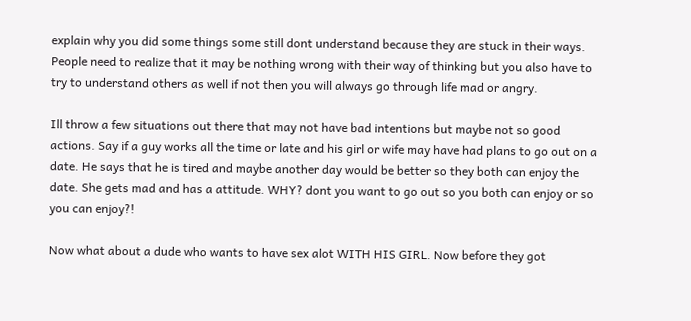explain why you did some things some still dont understand because they are stuck in their ways. People need to realize that it may be nothing wrong with their way of thinking but you also have to try to understand others as well if not then you will always go through life mad or angry.

Ill throw a few situations out there that may not have bad intentions but maybe not so good actions. Say if a guy works all the time or late and his girl or wife may have had plans to go out on a date. He says that he is tired and maybe another day would be better so they both can enjoy the date. She gets mad and has a attitude. WHY? dont you want to go out so you both can enjoy or so you can enjoy?!

Now what about a dude who wants to have sex alot WITH HIS GIRL. Now before they got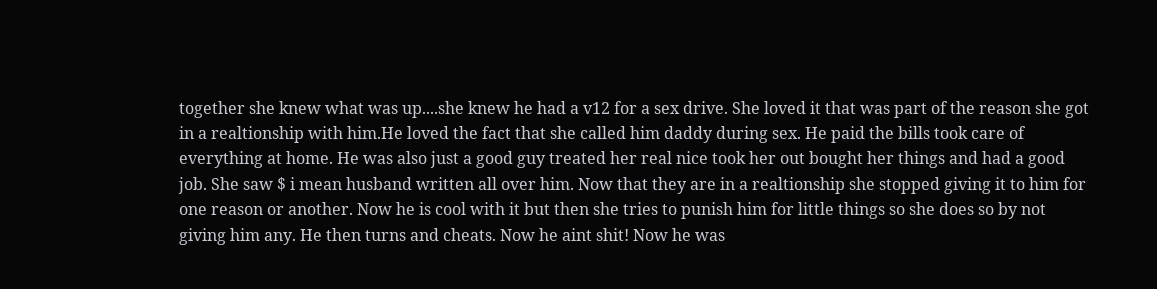together she knew what was up....she knew he had a v12 for a sex drive. She loved it that was part of the reason she got in a realtionship with him.He loved the fact that she called him daddy during sex. He paid the bills took care of everything at home. He was also just a good guy treated her real nice took her out bought her things and had a good job. She saw $ i mean husband written all over him. Now that they are in a realtionship she stopped giving it to him for one reason or another. Now he is cool with it but then she tries to punish him for little things so she does so by not giving him any. He then turns and cheats. Now he aint shit! Now he was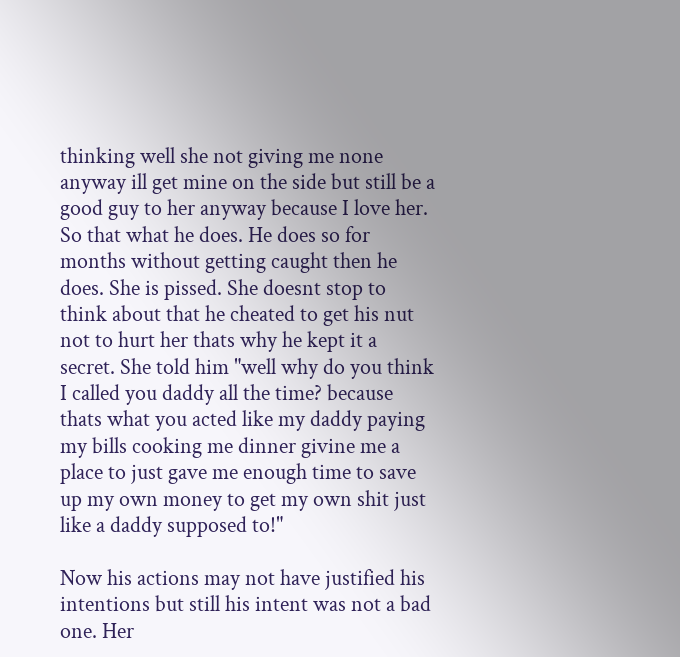thinking well she not giving me none anyway ill get mine on the side but still be a good guy to her anyway because I love her. So that what he does. He does so for months without getting caught then he does. She is pissed. She doesnt stop to think about that he cheated to get his nut not to hurt her thats why he kept it a secret. She told him "well why do you think I called you daddy all the time? because thats what you acted like my daddy paying my bills cooking me dinner givine me a place to just gave me enough time to save up my own money to get my own shit just like a daddy supposed to!"

Now his actions may not have justified his intentions but still his intent was not a bad one. Her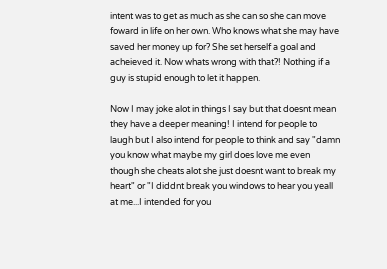intent was to get as much as she can so she can move foward in life on her own. Who knows what she may have saved her money up for? She set herself a goal and acheieved it. Now whats wrong with that?! Nothing if a guy is stupid enough to let it happen.

Now I may joke alot in things I say but that doesnt mean they have a deeper meaning! I intend for people to laugh but I also intend for people to think and say "damn you know what maybe my girl does love me even though she cheats alot she just doesnt want to break my heart" or "I diddnt break you windows to hear you yeall at me...I intended for you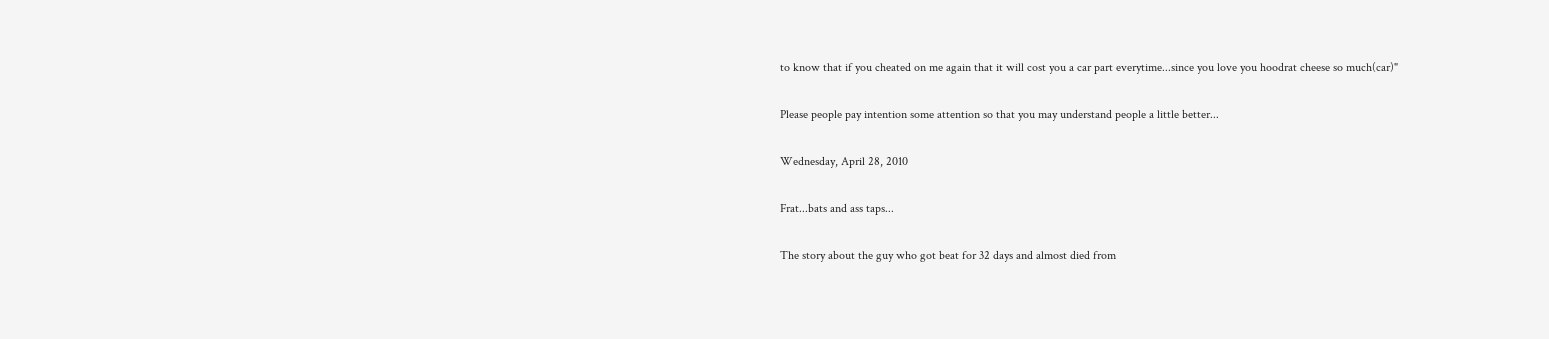to know that if you cheated on me again that it will cost you a car part everytime...since you love you hoodrat cheese so much(car)"

Please people pay intention some attention so that you may understand people a little better...

Wednesday, April 28, 2010

Frat...bats and ass taps...

The story about the guy who got beat for 32 days and almost died from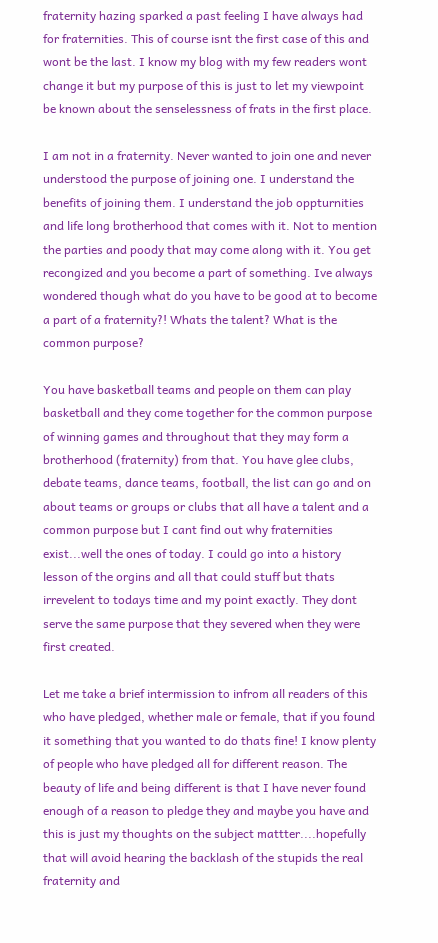fraternity hazing sparked a past feeling I have always had for fraternities. This of course isnt the first case of this and wont be the last. I know my blog with my few readers wont change it but my purpose of this is just to let my viewpoint be known about the senselessness of frats in the first place.

I am not in a fraternity. Never wanted to join one and never understood the purpose of joining one. I understand the benefits of joining them. I understand the job oppturnities and life long brotherhood that comes with it. Not to mention the parties and poody that may come along with it. You get recongized and you become a part of something. Ive always wondered though what do you have to be good at to become a part of a fraternity?! Whats the talent? What is the common purpose?

You have basketball teams and people on them can play basketball and they come together for the common purpose of winning games and throughout that they may form a brotherhood (fraternity) from that. You have glee clubs, debate teams, dance teams, football, the list can go and on about teams or groups or clubs that all have a talent and a common purpose but I cant find out why fraternities exist...well the ones of today. I could go into a history lesson of the orgins and all that could stuff but thats irrevelent to todays time and my point exactly. They dont serve the same purpose that they severed when they were first created.

Let me take a brief intermission to infrom all readers of this who have pledged, whether male or female, that if you found it something that you wanted to do thats fine! I know plenty of people who have pledged all for different reason. The beauty of life and being different is that I have never found enough of a reason to pledge they and maybe you have and this is just my thoughts on the subject mattter....hopefully that will avoid hearing the backlash of the stupids the real fraternity and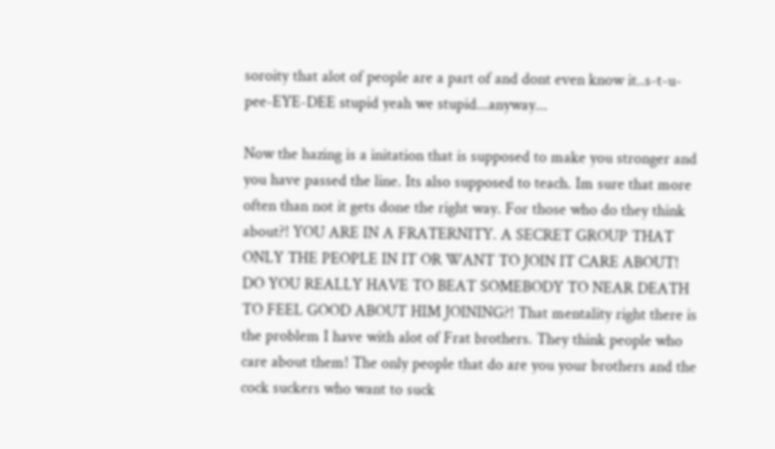soroity that alot of people are a part of and dont even know it..s-t-u-pee-EYE-DEE stupid yeah we stupid...anyway...

Now the hazing is a initation that is supposed to make you stronger and you have passed the line. Its also supposed to teach. Im sure that more often than not it gets done the right way. For those who do they think about?! YOU ARE IN A FRATERNITY. A SECRET GROUP THAT ONLY THE PEOPLE IN IT OR WANT TO JOIN IT CARE ABOUT! DO YOU REALLY HAVE TO BEAT SOMEBODY TO NEAR DEATH TO FEEL GOOD ABOUT HIM JOINING?! That mentality right there is the problem I have with alot of Frat brothers. They think people who care about them! The only people that do are you your brothers and the cock suckers who want to suck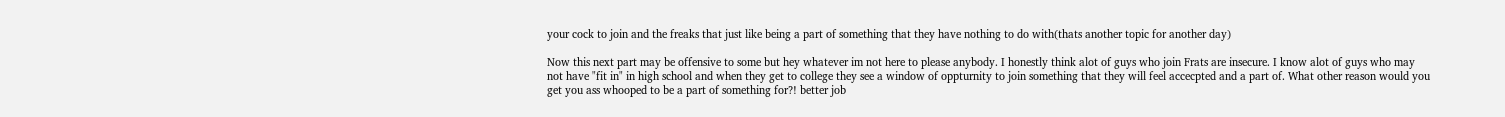your cock to join and the freaks that just like being a part of something that they have nothing to do with(thats another topic for another day)

Now this next part may be offensive to some but hey whatever im not here to please anybody. I honestly think alot of guys who join Frats are insecure. I know alot of guys who may not have "fit in" in high school and when they get to college they see a window of oppturnity to join something that they will feel accecpted and a part of. What other reason would you get you ass whooped to be a part of something for?! better job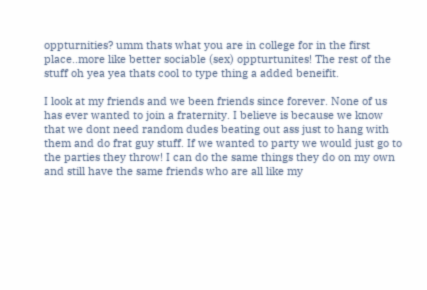oppturnities? umm thats what you are in college for in the first place..more like better sociable (sex) oppturtunites! The rest of the stuff oh yea yea thats cool to type thing a added beneifit.

I look at my friends and we been friends since forever. None of us has ever wanted to join a fraternity. I believe is because we know that we dont need random dudes beating out ass just to hang with them and do frat guy stuff. If we wanted to party we would just go to the parties they throw! I can do the same things they do on my own and still have the same friends who are all like my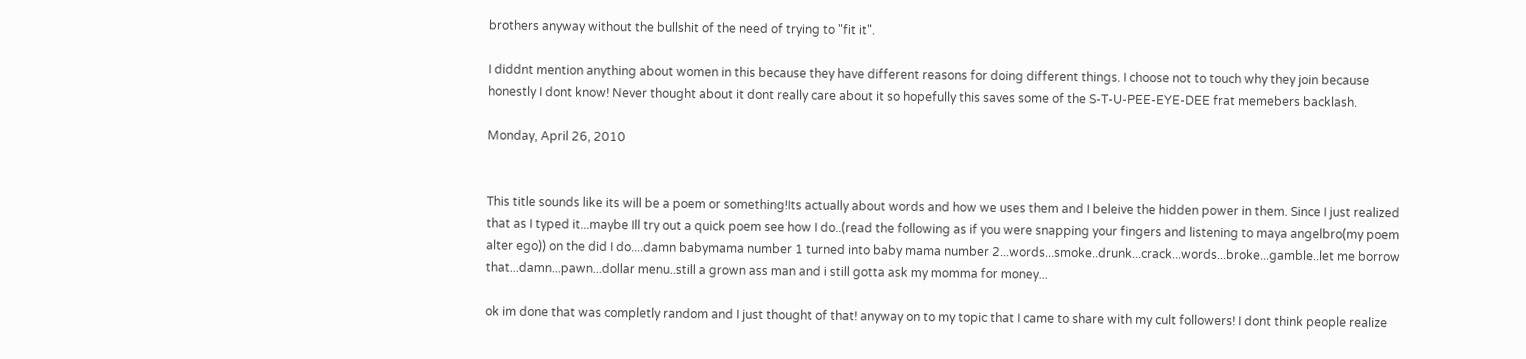brothers anyway without the bullshit of the need of trying to "fit it".

I diddnt mention anything about women in this because they have different reasons for doing different things. I choose not to touch why they join because honestly I dont know! Never thought about it dont really care about it so hopefully this saves some of the S-T-U-PEE-EYE-DEE frat memebers backlash.

Monday, April 26, 2010


This title sounds like its will be a poem or something!Its actually about words and how we uses them and I beleive the hidden power in them. Since I just realized that as I typed it...maybe Ill try out a quick poem see how I do..(read the following as if you were snapping your fingers and listening to maya angelbro(my poem alter ego)) on the did I do....damn babymama number 1 turned into baby mama number 2...words...smoke..drunk...crack...words...broke...gamble..let me borrow that...damn...pawn...dollar menu..still a grown ass man and i still gotta ask my momma for money...

ok im done that was completly random and I just thought of that! anyway on to my topic that I came to share with my cult followers! I dont think people realize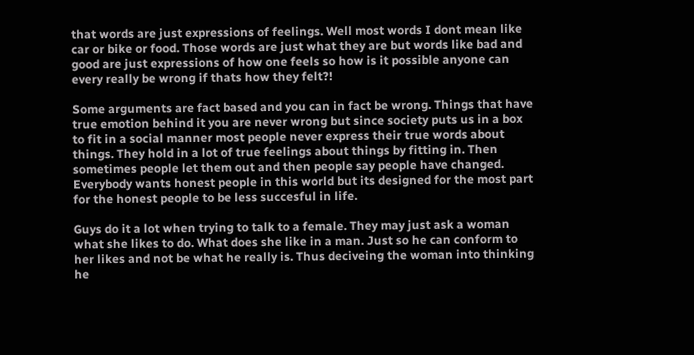that words are just expressions of feelings. Well most words I dont mean like car or bike or food. Those words are just what they are but words like bad and good are just expressions of how one feels so how is it possible anyone can every really be wrong if thats how they felt?!

Some arguments are fact based and you can in fact be wrong. Things that have true emotion behind it you are never wrong but since society puts us in a box to fit in a social manner most people never express their true words about things. They hold in a lot of true feelings about things by fitting in. Then sometimes people let them out and then people say people have changed. Everybody wants honest people in this world but its designed for the most part for the honest people to be less succesful in life.

Guys do it a lot when trying to talk to a female. They may just ask a woman what she likes to do. What does she like in a man. Just so he can conform to her likes and not be what he really is. Thus deciveing the woman into thinking he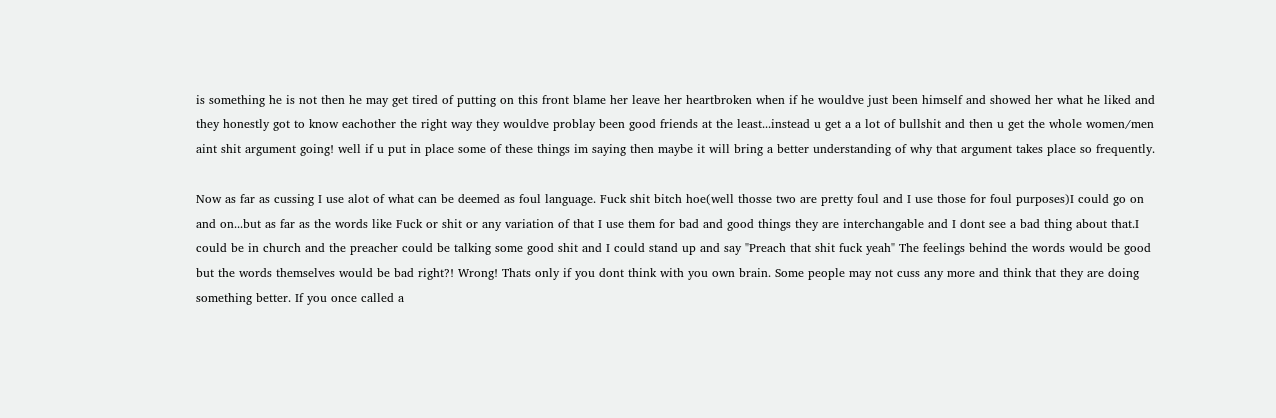is something he is not then he may get tired of putting on this front blame her leave her heartbroken when if he wouldve just been himself and showed her what he liked and they honestly got to know eachother the right way they wouldve problay been good friends at the least...instead u get a a lot of bullshit and then u get the whole women/men aint shit argument going! well if u put in place some of these things im saying then maybe it will bring a better understanding of why that argument takes place so frequently.

Now as far as cussing I use alot of what can be deemed as foul language. Fuck shit bitch hoe(well thosse two are pretty foul and I use those for foul purposes)I could go on and on...but as far as the words like Fuck or shit or any variation of that I use them for bad and good things they are interchangable and I dont see a bad thing about that.I could be in church and the preacher could be talking some good shit and I could stand up and say "Preach that shit fuck yeah" The feelings behind the words would be good but the words themselves would be bad right?! Wrong! Thats only if you dont think with you own brain. Some people may not cuss any more and think that they are doing something better. If you once called a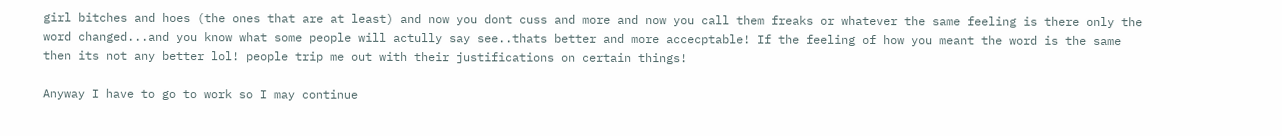girl bitches and hoes (the ones that are at least) and now you dont cuss and more and now you call them freaks or whatever the same feeling is there only the word changed...and you know what some people will actully say see..thats better and more accecptable! If the feeling of how you meant the word is the same then its not any better lol! people trip me out with their justifications on certain things!

Anyway I have to go to work so I may continue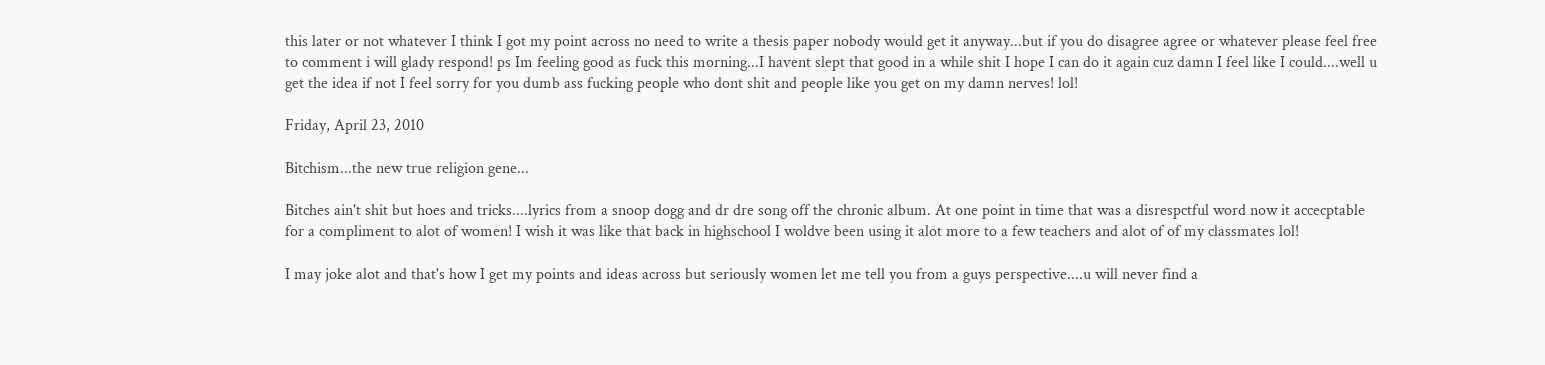this later or not whatever I think I got my point across no need to write a thesis paper nobody would get it anyway...but if you do disagree agree or whatever please feel free to comment i will glady respond! ps Im feeling good as fuck this morning...I havent slept that good in a while shit I hope I can do it again cuz damn I feel like I could....well u get the idea if not I feel sorry for you dumb ass fucking people who dont shit and people like you get on my damn nerves! lol!

Friday, April 23, 2010

Bitchism...the new true religion gene...

Bitches ain't shit but hoes and tricks....lyrics from a snoop dogg and dr dre song off the chronic album. At one point in time that was a disrespctful word now it accecptable for a compliment to alot of women! I wish it was like that back in highschool I woldve been using it alot more to a few teachers and alot of of my classmates lol!

I may joke alot and that's how I get my points and ideas across but seriously women let me tell you from a guys perspective....u will never find a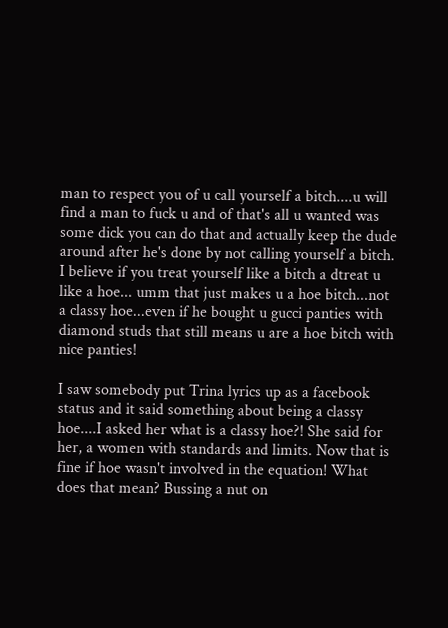man to respect you of u call yourself a bitch....u will find a man to fuck u and of that's all u wanted was some dick you can do that and actually keep the dude around after he's done by not calling yourself a bitch. I believe if you treat yourself like a bitch a dtreat u like a hoe... umm that just makes u a hoe bitch...not a classy hoe...even if he bought u gucci panties with diamond studs that still means u are a hoe bitch with nice panties!

I saw somebody put Trina lyrics up as a facebook status and it said something about being a classy hoe....I asked her what is a classy hoe?! She said for her, a women with standards and limits. Now that is fine if hoe wasn't involved in the equation! What does that mean? Bussing a nut on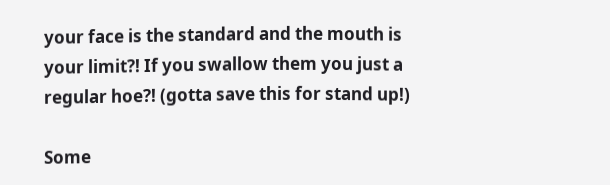your face is the standard and the mouth is your limit?! If you swallow them you just a regular hoe?! (gotta save this for stand up!)

Some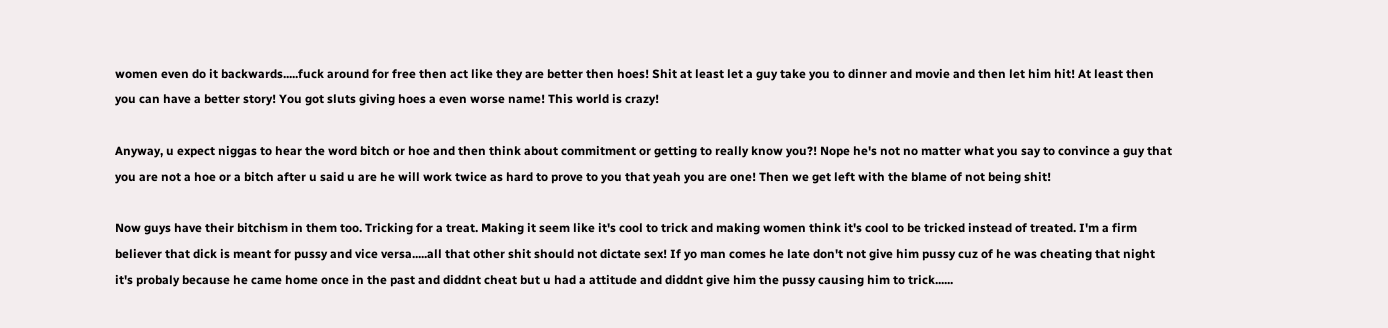women even do it backwards.....fuck around for free then act like they are better then hoes! Shit at least let a guy take you to dinner and movie and then let him hit! At least then you can have a better story! You got sluts giving hoes a even worse name! This world is crazy!

Anyway, u expect niggas to hear the word bitch or hoe and then think about commitment or getting to really know you?! Nope he's not no matter what you say to convince a guy that you are not a hoe or a bitch after u said u are he will work twice as hard to prove to you that yeah you are one! Then we get left with the blame of not being shit!

Now guys have their bitchism in them too. Tricking for a treat. Making it seem like it's cool to trick and making women think it's cool to be tricked instead of treated. I'm a firm believer that dick is meant for pussy and vice versa.....all that other shit should not dictate sex! If yo man comes he late don't not give him pussy cuz of he was cheating that night it's probaly because he came home once in the past and diddnt cheat but u had a attitude and diddnt give him the pussy causing him to trick......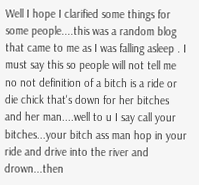Well I hope I clarified some things for some people....this was a random blog that came to me as I was falling asleep . I must say this so people will not tell me no not definition of a bitch is a ride or die chick that's down for her bitches and her man....well to u I say call your bitches...your bitch ass man hop in your ride and drive into the river and drown...then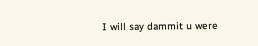I will say dammit u were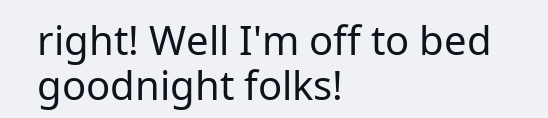right! Well I'm off to bed goodnight folks!